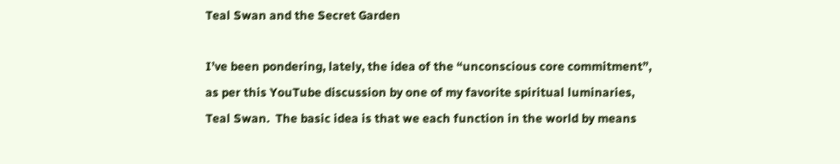Teal Swan and the Secret Garden

I’ve been pondering, lately, the idea of the “unconscious core commitment”, as per this YouTube discussion by one of my favorite spiritual luminaries, Teal Swan.  The basic idea is that we each function in the world by means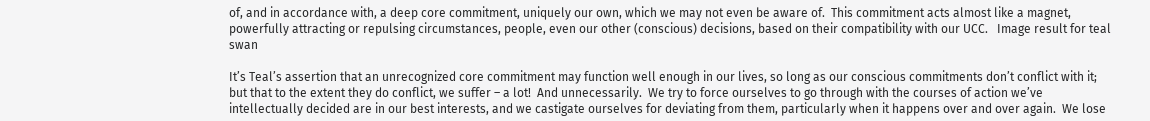of, and in accordance with, a deep core commitment, uniquely our own, which we may not even be aware of.  This commitment acts almost like a magnet, powerfully attracting or repulsing circumstances, people, even our other (conscious) decisions, based on their compatibility with our UCC.   Image result for teal swan

It’s Teal’s assertion that an unrecognized core commitment may function well enough in our lives, so long as our conscious commitments don’t conflict with it; but that to the extent they do conflict, we suffer – a lot!  And unnecessarily.  We try to force ourselves to go through with the courses of action we’ve intellectually decided are in our best interests, and we castigate ourselves for deviating from them, particularly when it happens over and over again.  We lose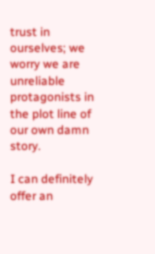trust in ourselves; we worry we are unreliable protagonists in the plot line of our own damn story.

I can definitely offer an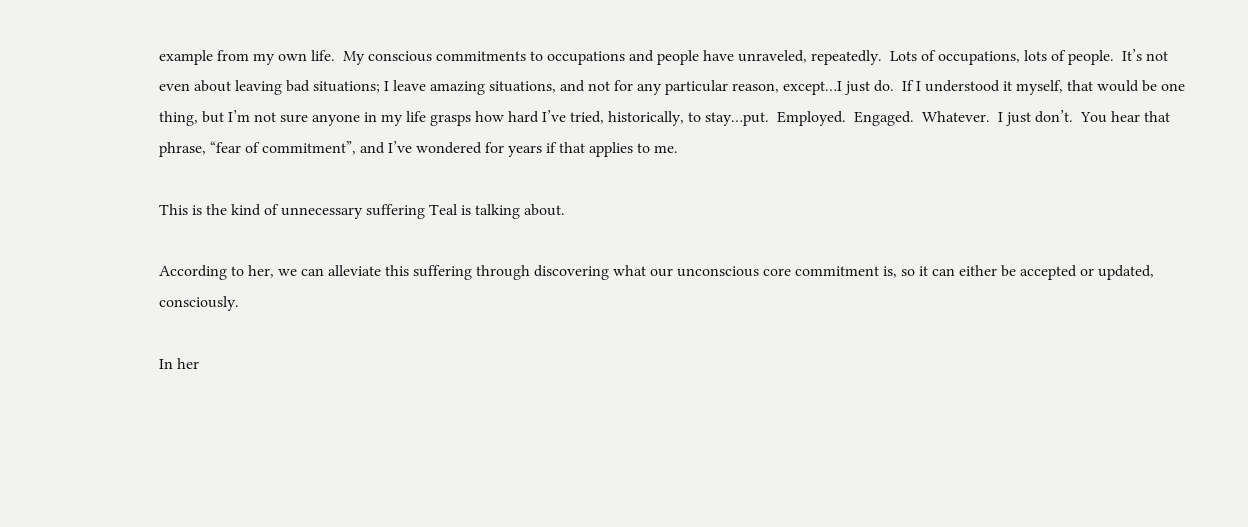example from my own life.  My conscious commitments to occupations and people have unraveled, repeatedly.  Lots of occupations, lots of people.  It’s not even about leaving bad situations; I leave amazing situations, and not for any particular reason, except…I just do.  If I understood it myself, that would be one thing, but I’m not sure anyone in my life grasps how hard I’ve tried, historically, to stay…put.  Employed.  Engaged.  Whatever.  I just don’t.  You hear that phrase, “fear of commitment”, and I’ve wondered for years if that applies to me.

This is the kind of unnecessary suffering Teal is talking about.

According to her, we can alleviate this suffering through discovering what our unconscious core commitment is, so it can either be accepted or updated, consciously.

In her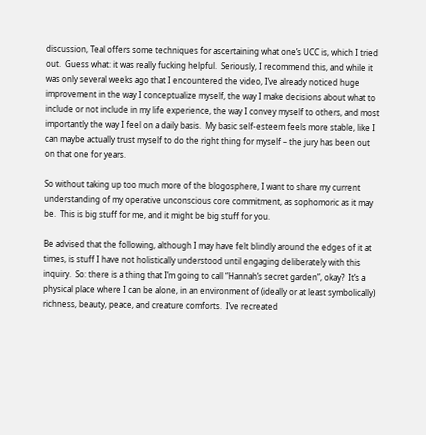discussion, Teal offers some techniques for ascertaining what one’s UCC is, which I tried out.  Guess what: it was really fucking helpful.  Seriously, I recommend this, and while it was only several weeks ago that I encountered the video, I’ve already noticed huge improvement in the way I conceptualize myself, the way I make decisions about what to include or not include in my life experience, the way I convey myself to others, and most importantly the way I feel on a daily basis.  My basic self-esteem feels more stable, like I can maybe actually trust myself to do the right thing for myself – the jury has been out on that one for years.

So without taking up too much more of the blogosphere, I want to share my current understanding of my operative unconscious core commitment, as sophomoric as it may be.  This is big stuff for me, and it might be big stuff for you.

Be advised that the following, although I may have felt blindly around the edges of it at times, is stuff I have not holistically understood until engaging deliberately with this inquiry.  So: there is a thing that I’m going to call “Hannah’s secret garden”, okay?  It’s a physical place where I can be alone, in an environment of (ideally or at least symbolically) richness, beauty, peace, and creature comforts.  I’ve recreated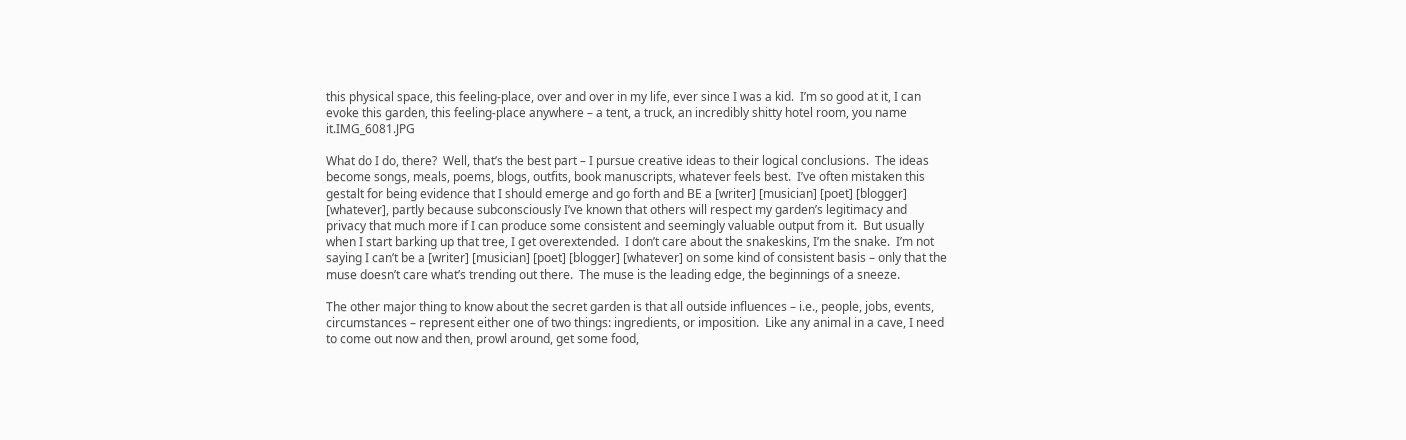this physical space, this feeling-place, over and over in my life, ever since I was a kid.  I’m so good at it, I can evoke this garden, this feeling-place anywhere – a tent, a truck, an incredibly shitty hotel room, you name it.IMG_6081.JPG

What do I do, there?  Well, that’s the best part – I pursue creative ideas to their logical conclusions.  The ideas become songs, meals, poems, blogs, outfits, book manuscripts, whatever feels best.  I’ve often mistaken this gestalt for being evidence that I should emerge and go forth and BE a [writer] [musician] [poet] [blogger] [whatever], partly because subconsciously I’ve known that others will respect my garden’s legitimacy and privacy that much more if I can produce some consistent and seemingly valuable output from it.  But usually when I start barking up that tree, I get overextended.  I don’t care about the snakeskins, I’m the snake.  I’m not saying I can’t be a [writer] [musician] [poet] [blogger] [whatever] on some kind of consistent basis – only that the muse doesn’t care what’s trending out there.  The muse is the leading edge, the beginnings of a sneeze.

The other major thing to know about the secret garden is that all outside influences – i.e., people, jobs, events, circumstances – represent either one of two things: ingredients, or imposition.  Like any animal in a cave, I need to come out now and then, prowl around, get some food,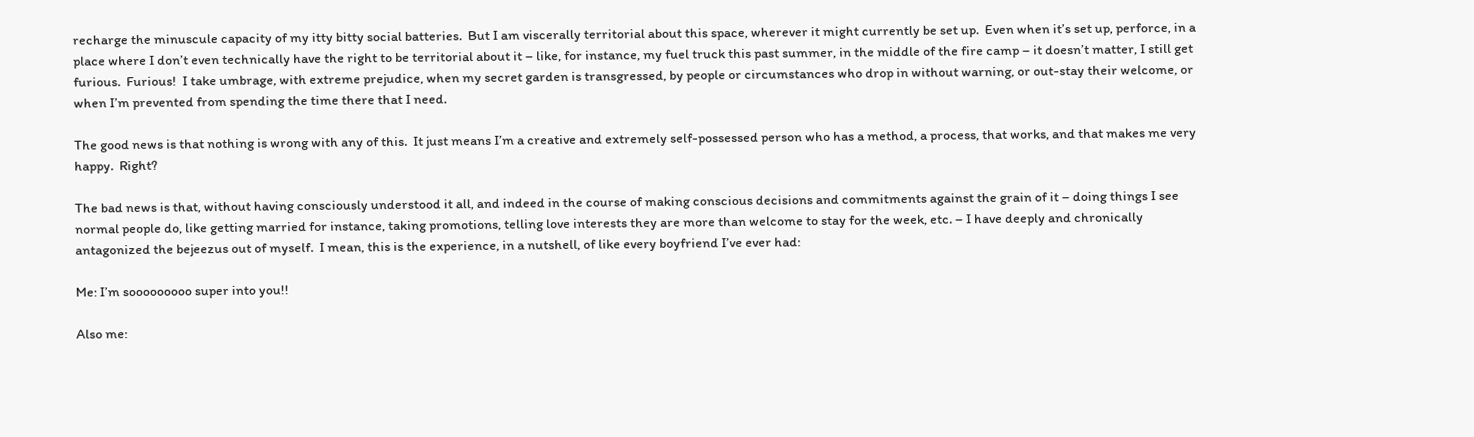recharge the minuscule capacity of my itty bitty social batteries.  But I am viscerally territorial about this space, wherever it might currently be set up.  Even when it’s set up, perforce, in a place where I don’t even technically have the right to be territorial about it – like, for instance, my fuel truck this past summer, in the middle of the fire camp – it doesn’t matter, I still get furious.  Furious!  I take umbrage, with extreme prejudice, when my secret garden is transgressed, by people or circumstances who drop in without warning, or out-stay their welcome, or when I’m prevented from spending the time there that I need.

The good news is that nothing is wrong with any of this.  It just means I’m a creative and extremely self-possessed person who has a method, a process, that works, and that makes me very happy.  Right?

The bad news is that, without having consciously understood it all, and indeed in the course of making conscious decisions and commitments against the grain of it – doing things I see normal people do, like getting married for instance, taking promotions, telling love interests they are more than welcome to stay for the week, etc. – I have deeply and chronically antagonized the bejeezus out of myself.  I mean, this is the experience, in a nutshell, of like every boyfriend I’ve ever had:

Me: I’m sooooooooo super into you!!

Also me: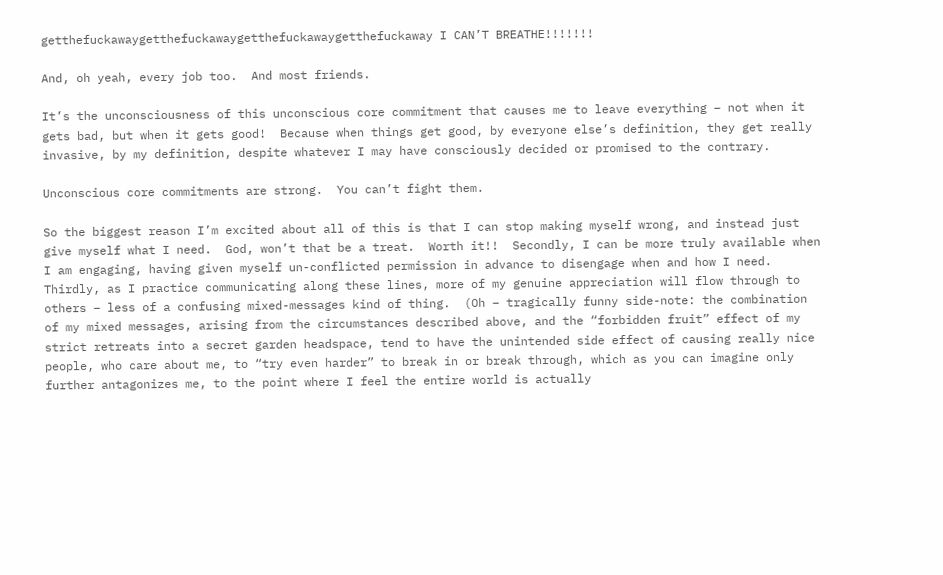getthefuckawaygetthefuckawaygetthefuckawaygetthefuckaway I CAN’T BREATHE!!!!!!!

And, oh yeah, every job too.  And most friends.

It’s the unconsciousness of this unconscious core commitment that causes me to leave everything – not when it gets bad, but when it gets good!  Because when things get good, by everyone else’s definition, they get really invasive, by my definition, despite whatever I may have consciously decided or promised to the contrary.

Unconscious core commitments are strong.  You can’t fight them.

So the biggest reason I’m excited about all of this is that I can stop making myself wrong, and instead just give myself what I need.  God, won’t that be a treat.  Worth it!!  Secondly, I can be more truly available when I am engaging, having given myself un-conflicted permission in advance to disengage when and how I need.  Thirdly, as I practice communicating along these lines, more of my genuine appreciation will flow through to others – less of a confusing mixed-messages kind of thing.  (Oh – tragically funny side-note: the combination of my mixed messages, arising from the circumstances described above, and the “forbidden fruit” effect of my strict retreats into a secret garden headspace, tend to have the unintended side effect of causing really nice people, who care about me, to “try even harder” to break in or break through, which as you can imagine only further antagonizes me, to the point where I feel the entire world is actually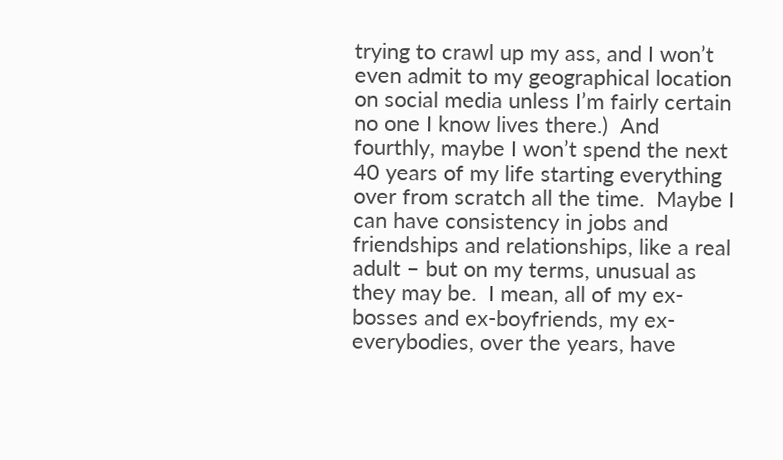trying to crawl up my ass, and I won’t even admit to my geographical location on social media unless I’m fairly certain no one I know lives there.)  And fourthly, maybe I won’t spend the next 40 years of my life starting everything over from scratch all the time.  Maybe I can have consistency in jobs and friendships and relationships, like a real adult – but on my terms, unusual as they may be.  I mean, all of my ex-bosses and ex-boyfriends, my ex-everybodies, over the years, have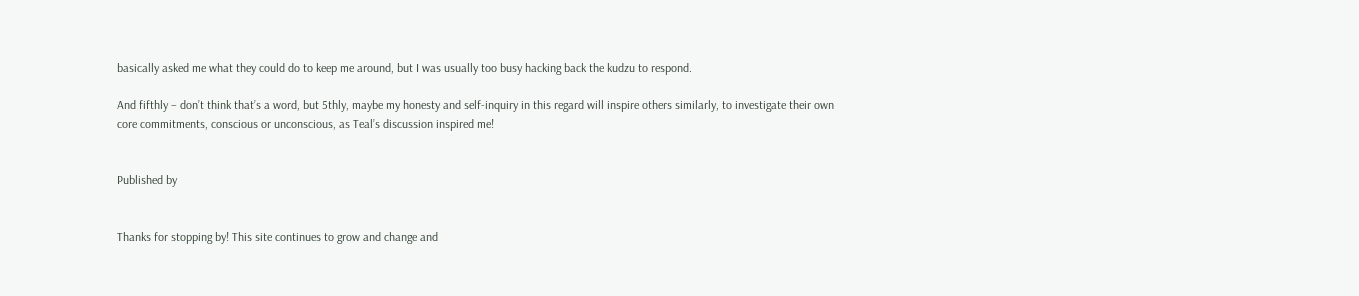basically asked me what they could do to keep me around, but I was usually too busy hacking back the kudzu to respond.

And fifthly – don’t think that’s a word, but 5thly, maybe my honesty and self-inquiry in this regard will inspire others similarly, to investigate their own core commitments, conscious or unconscious, as Teal’s discussion inspired me!


Published by


Thanks for stopping by! This site continues to grow and change and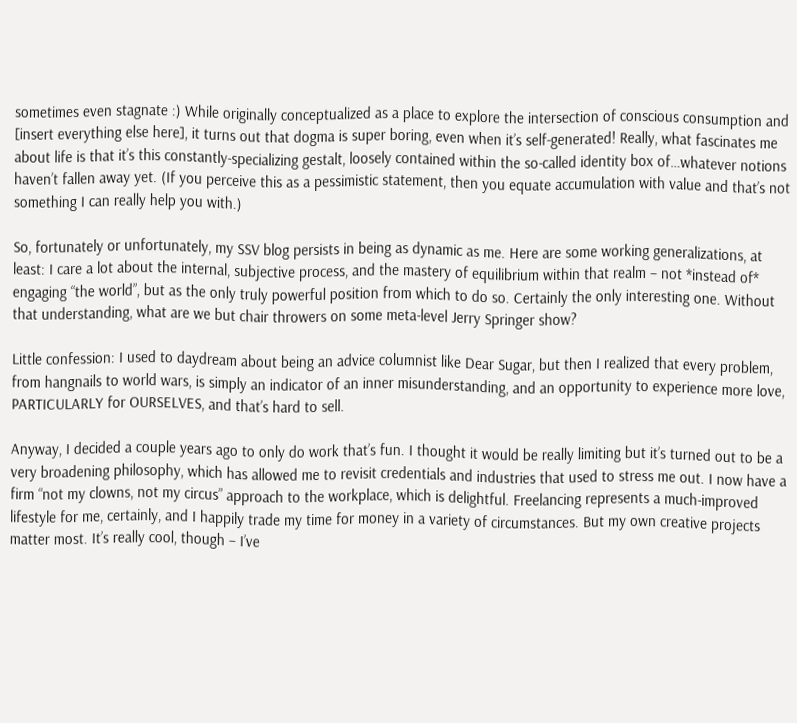sometimes even stagnate :) While originally conceptualized as a place to explore the intersection of conscious consumption and [insert everything else here], it turns out that dogma is super boring, even when it’s self-generated! Really, what fascinates me about life is that it’s this constantly-specializing gestalt, loosely contained within the so-called identity box of…whatever notions haven’t fallen away yet. (If you perceive this as a pessimistic statement, then you equate accumulation with value and that’s not something I can really help you with.)

So, fortunately or unfortunately, my SSV blog persists in being as dynamic as me. Here are some working generalizations, at least: I care a lot about the internal, subjective process, and the mastery of equilibrium within that realm – not *instead of* engaging “the world”, but as the only truly powerful position from which to do so. Certainly the only interesting one. Without that understanding, what are we but chair throwers on some meta-level Jerry Springer show?

Little confession: I used to daydream about being an advice columnist like Dear Sugar, but then I realized that every problem, from hangnails to world wars, is simply an indicator of an inner misunderstanding, and an opportunity to experience more love, PARTICULARLY for OURSELVES, and that’s hard to sell.

Anyway, I decided a couple years ago to only do work that’s fun. I thought it would be really limiting but it’s turned out to be a very broadening philosophy, which has allowed me to revisit credentials and industries that used to stress me out. I now have a firm “not my clowns, not my circus” approach to the workplace, which is delightful. Freelancing represents a much-improved lifestyle for me, certainly, and I happily trade my time for money in a variety of circumstances. But my own creative projects matter most. It’s really cool, though – I’ve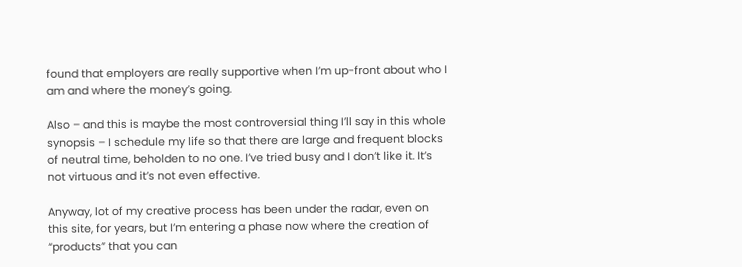found that employers are really supportive when I’m up-front about who I am and where the money’s going.

Also – and this is maybe the most controversial thing I’ll say in this whole synopsis – I schedule my life so that there are large and frequent blocks of neutral time, beholden to no one. I’ve tried busy and I don’t like it. It’s not virtuous and it’s not even effective.

Anyway, lot of my creative process has been under the radar, even on this site, for years, but I’m entering a phase now where the creation of “products” that you can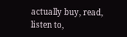actually buy, read, listen to,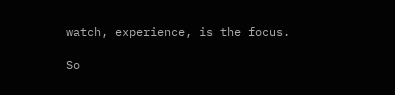watch, experience, is the focus.

So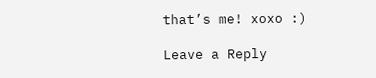that’s me! xoxo :)

Leave a Reply